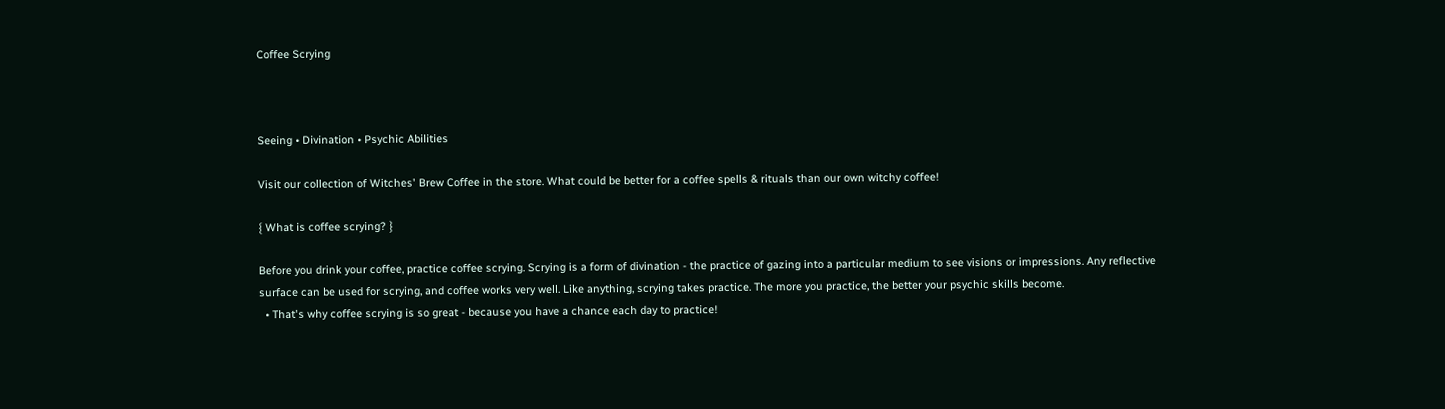Coffee Scrying



Seeing • Divination • Psychic Abilities

Visit our collection of Witches' Brew Coffee in the store. What could be better for a coffee spells & rituals than our own witchy coffee!

{ What is coffee scrying? }

Before you drink your coffee, practice coffee scrying. Scrying is a form of divination - the practice of gazing into a particular medium to see visions or impressions. Any reflective surface can be used for scrying, and coffee works very well. Like anything, scrying takes practice. The more you practice, the better your psychic skills become.
  • That's why coffee scrying is so great - because you have a chance each day to practice!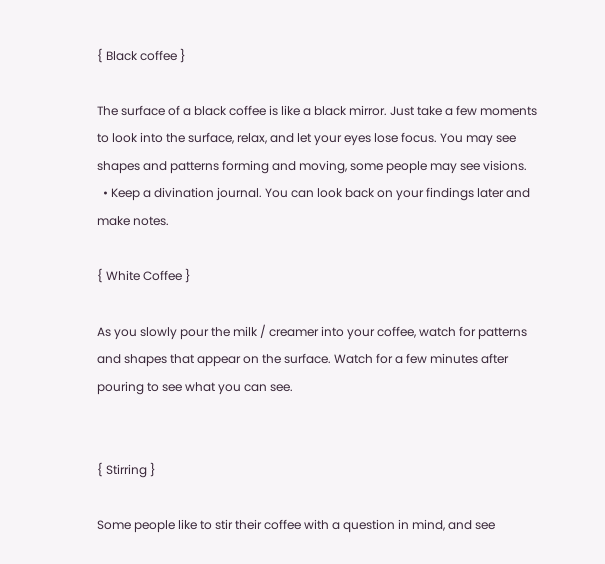{ Black coffee }

The surface of a black coffee is like a black mirror. Just take a few moments to look into the surface, relax, and let your eyes lose focus. You may see shapes and patterns forming and moving, some people may see visions.
  • Keep a divination journal. You can look back on your findings later and make notes.

{ White Coffee }

As you slowly pour the milk / creamer into your coffee, watch for patterns and shapes that appear on the surface. Watch for a few minutes after pouring to see what you can see.


{ Stirring }

Some people like to stir their coffee with a question in mind, and see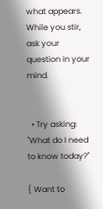what appears. While you stir, ask your question in your mind.


  • Try asking: "What do I need to know today?"

{ Want to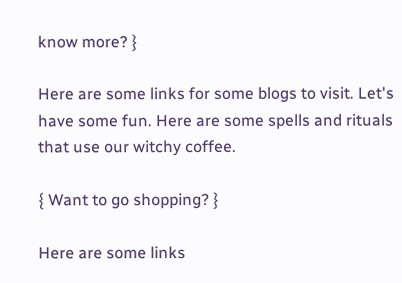know more? }

Here are some links for some blogs to visit. Let's have some fun. Here are some spells and rituals that use our witchy coffee.

{ Want to go shopping? }

Here are some links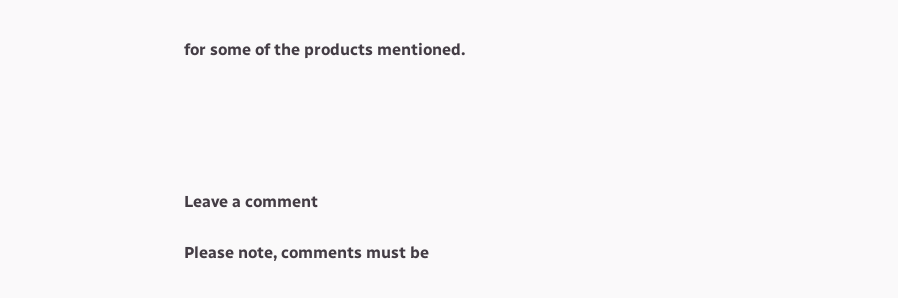for some of the products mentioned.





Leave a comment

Please note, comments must be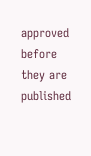approved before they are published